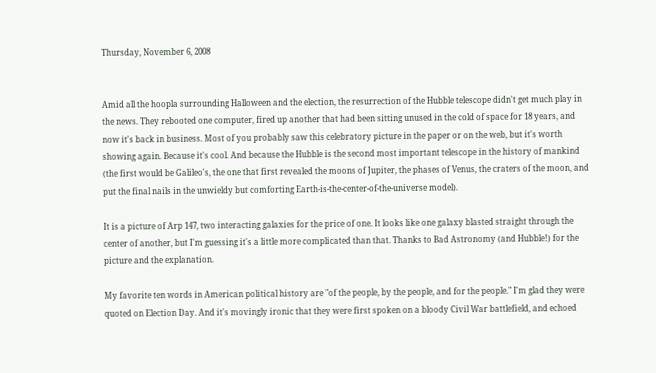Thursday, November 6, 2008


Amid all the hoopla surrounding Halloween and the election, the resurrection of the Hubble telescope didn't get much play in the news. They rebooted one computer, fired up another that had been sitting unused in the cold of space for 18 years, and now it's back in business. Most of you probably saw this celebratory picture in the paper or on the web, but it's worth showing again. Because it's cool. And because the Hubble is the second most important telescope in the history of mankind (the first would be Galileo's, the one that first revealed the moons of Jupiter, the phases of Venus, the craters of the moon, and put the final nails in the unwieldy but comforting Earth-is-the-center-of-the-universe model).

It is a picture of Arp 147, two interacting galaxies for the price of one. It looks like one galaxy blasted straight through the center of another, but I'm guessing it's a little more complicated than that. Thanks to Bad Astronomy (and Hubble!) for the picture and the explanation.

My favorite ten words in American political history are "of the people, by the people, and for the people." I'm glad they were quoted on Election Day. And it's movingly ironic that they were first spoken on a bloody Civil War battlefield, and echoed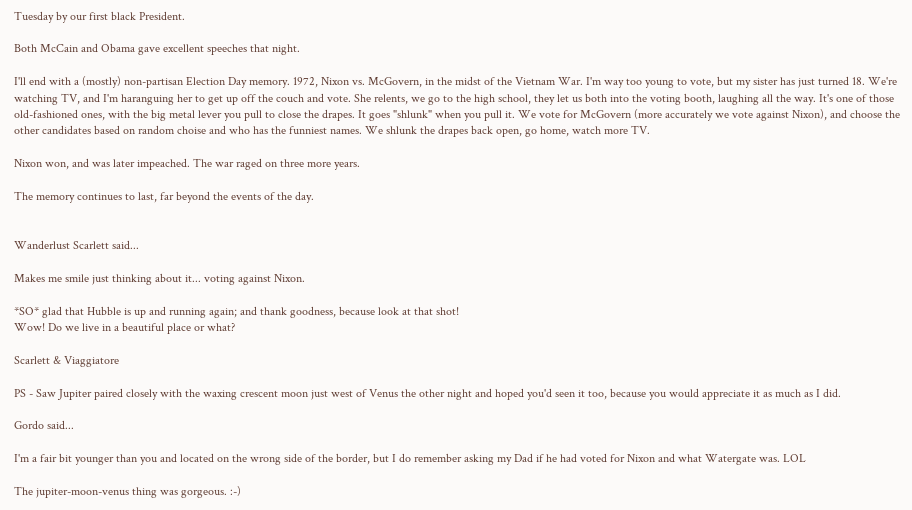Tuesday by our first black President.

Both McCain and Obama gave excellent speeches that night.

I'll end with a (mostly) non-partisan Election Day memory. 1972, Nixon vs. McGovern, in the midst of the Vietnam War. I'm way too young to vote, but my sister has just turned 18. We're watching TV, and I'm haranguing her to get up off the couch and vote. She relents, we go to the high school, they let us both into the voting booth, laughing all the way. It's one of those old-fashioned ones, with the big metal lever you pull to close the drapes. It goes "shlunk" when you pull it. We vote for McGovern (more accurately we vote against Nixon), and choose the other candidates based on random choise and who has the funniest names. We shlunk the drapes back open, go home, watch more TV.

Nixon won, and was later impeached. The war raged on three more years.

The memory continues to last, far beyond the events of the day.


Wanderlust Scarlett said...

Makes me smile just thinking about it... voting against Nixon.

*SO* glad that Hubble is up and running again; and thank goodness, because look at that shot!
Wow! Do we live in a beautiful place or what?

Scarlett & Viaggiatore

PS - Saw Jupiter paired closely with the waxing crescent moon just west of Venus the other night and hoped you'd seen it too, because you would appreciate it as much as I did.

Gordo said...

I'm a fair bit younger than you and located on the wrong side of the border, but I do remember asking my Dad if he had voted for Nixon and what Watergate was. LOL

The jupiter-moon-venus thing was gorgeous. :-)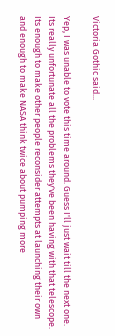Victoria Gothic said...

Yep, I was unable to vote this time around. Guess I'll just wait till the next one. Its really unfortunate all the problems they've been having with that telescope. Its enough to make other people reconsider attempts at launching their own and enough to make NASA think twice about pumping more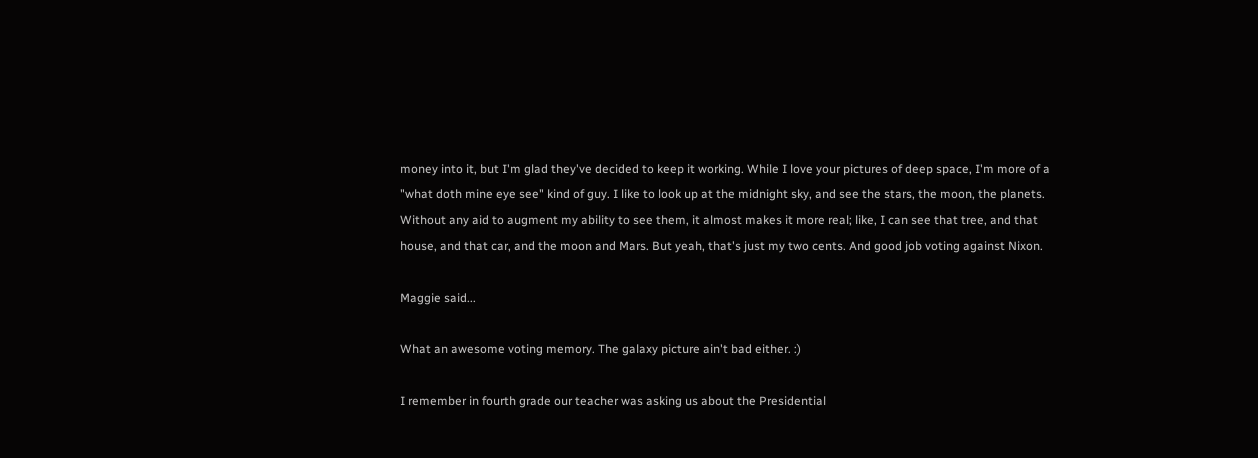money into it, but I'm glad they've decided to keep it working. While I love your pictures of deep space, I'm more of a "what doth mine eye see" kind of guy. I like to look up at the midnight sky, and see the stars, the moon, the planets. Without any aid to augment my ability to see them, it almost makes it more real; like, I can see that tree, and that house, and that car, and the moon and Mars. But yeah, that's just my two cents. And good job voting against Nixon.

Maggie said...

What an awesome voting memory. The galaxy picture ain't bad either. :)

I remember in fourth grade our teacher was asking us about the Presidential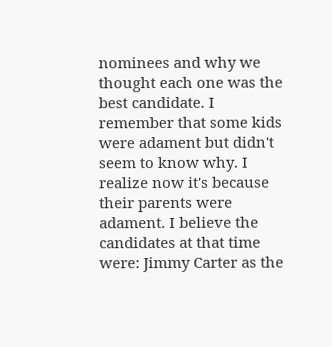nominees and why we thought each one was the best candidate. I remember that some kids were adament but didn't seem to know why. I realize now it's because their parents were adament. I believe the candidates at that time were: Jimmy Carter as the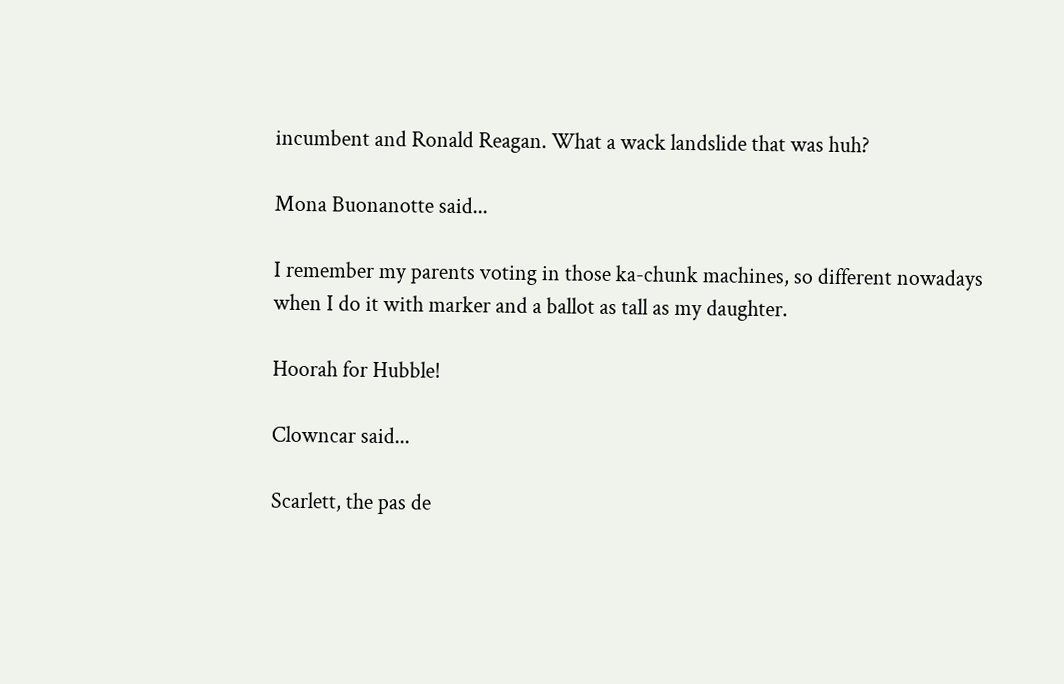incumbent and Ronald Reagan. What a wack landslide that was huh?

Mona Buonanotte said...

I remember my parents voting in those ka-chunk machines, so different nowadays when I do it with marker and a ballot as tall as my daughter.

Hoorah for Hubble!

Clowncar said...

Scarlett, the pas de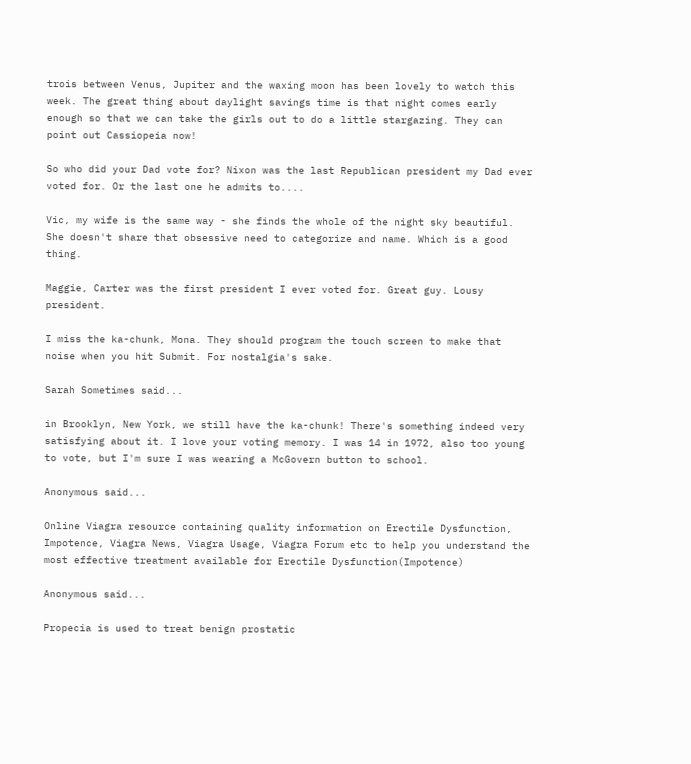trois between Venus, Jupiter and the waxing moon has been lovely to watch this week. The great thing about daylight savings time is that night comes early enough so that we can take the girls out to do a little stargazing. They can point out Cassiopeia now!

So who did your Dad vote for? Nixon was the last Republican president my Dad ever voted for. Or the last one he admits to....

Vic, my wife is the same way - she finds the whole of the night sky beautiful. She doesn't share that obsessive need to categorize and name. Which is a good thing.

Maggie, Carter was the first president I ever voted for. Great guy. Lousy president.

I miss the ka-chunk, Mona. They should program the touch screen to make that noise when you hit Submit. For nostalgia's sake.

Sarah Sometimes said...

in Brooklyn, New York, we still have the ka-chunk! There's something indeed very satisfying about it. I love your voting memory. I was 14 in 1972, also too young to vote, but I'm sure I was wearing a McGovern button to school.

Anonymous said...

Online Viagra resource containing quality information on Erectile Dysfunction, Impotence, Viagra News, Viagra Usage, Viagra Forum etc to help you understand the most effective treatment available for Erectile Dysfunction(Impotence)

Anonymous said...

Propecia is used to treat benign prostatic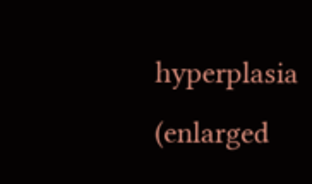hyperplasia (enlarged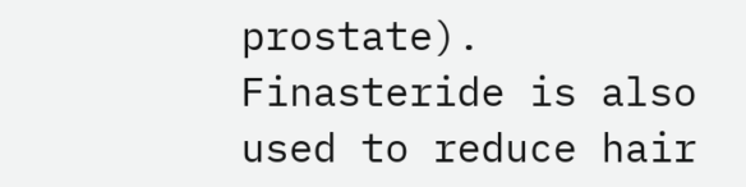prostate). Finasteride is also used to reduce hair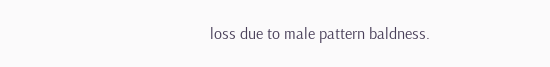loss due to male pattern baldness.